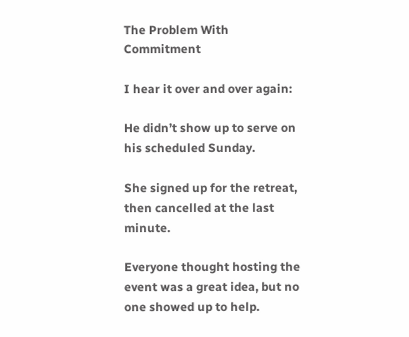The Problem With Commitment

I hear it over and over again:

He didn’t show up to serve on his scheduled Sunday.

She signed up for the retreat, then cancelled at the last minute.

Everyone thought hosting the event was a great idea, but no one showed up to help.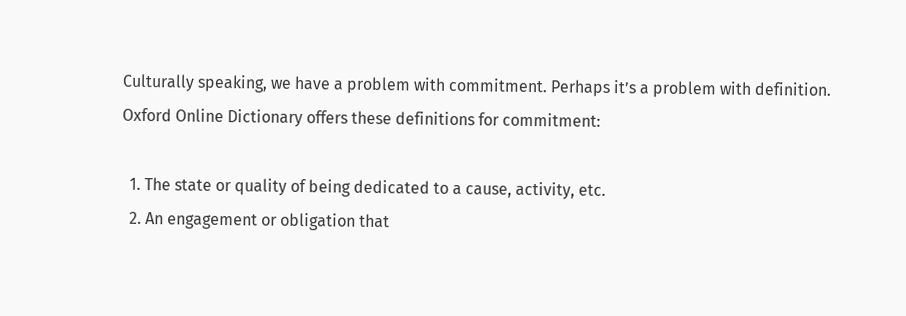Culturally speaking, we have a problem with commitment. Perhaps it’s a problem with definition. Oxford Online Dictionary offers these definitions for commitment:

  1. The state or quality of being dedicated to a cause, activity, etc.
  2. An engagement or obligation that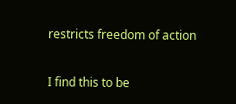restricts freedom of action

I find this to be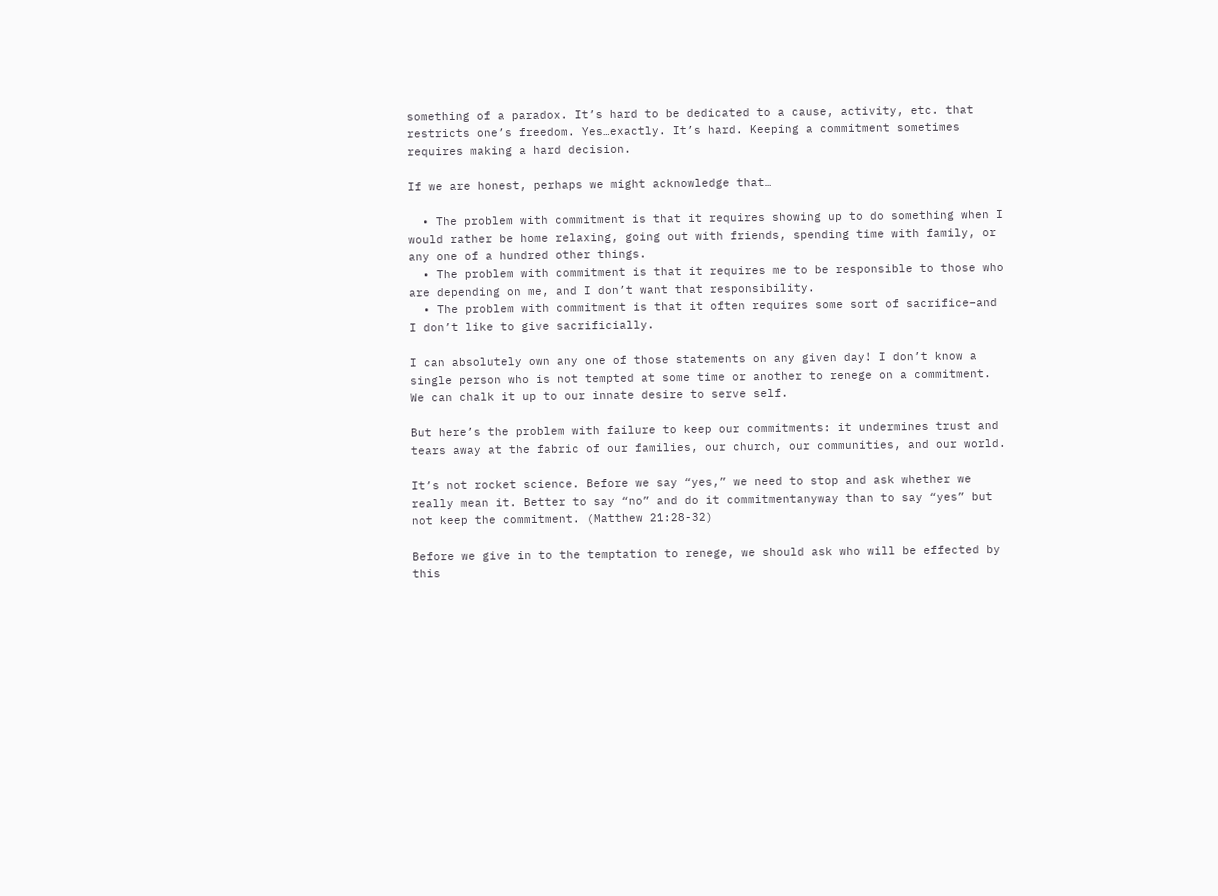something of a paradox. It’s hard to be dedicated to a cause, activity, etc. that restricts one’s freedom. Yes…exactly. It’s hard. Keeping a commitment sometimes requires making a hard decision.

If we are honest, perhaps we might acknowledge that…

  • The problem with commitment is that it requires showing up to do something when I would rather be home relaxing, going out with friends, spending time with family, or any one of a hundred other things.
  • The problem with commitment is that it requires me to be responsible to those who are depending on me, and I don’t want that responsibility.
  • The problem with commitment is that it often requires some sort of sacrifice–and I don’t like to give sacrificially.

I can absolutely own any one of those statements on any given day! I don’t know a single person who is not tempted at some time or another to renege on a commitment. We can chalk it up to our innate desire to serve self.

But here’s the problem with failure to keep our commitments: it undermines trust and tears away at the fabric of our families, our church, our communities, and our world.

It’s not rocket science. Before we say “yes,” we need to stop and ask whether we really mean it. Better to say “no” and do it commitmentanyway than to say “yes” but not keep the commitment. (Matthew 21:28-32)

Before we give in to the temptation to renege, we should ask who will be effected by this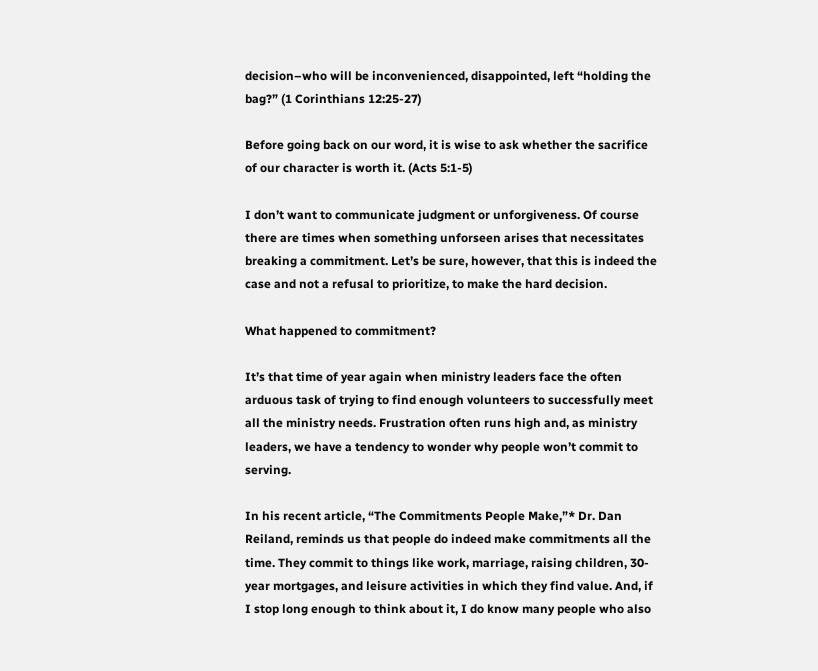decision–who will be inconvenienced, disappointed, left “holding the bag?” (1 Corinthians 12:25-27)

Before going back on our word, it is wise to ask whether the sacrifice of our character is worth it. (Acts 5:1-5)

I don’t want to communicate judgment or unforgiveness. Of course there are times when something unforseen arises that necessitates breaking a commitment. Let’s be sure, however, that this is indeed the case and not a refusal to prioritize, to make the hard decision.

What happened to commitment?

It’s that time of year again when ministry leaders face the often arduous task of trying to find enough volunteers to successfully meet all the ministry needs. Frustration often runs high and, as ministry leaders, we have a tendency to wonder why people won’t commit to serving.

In his recent article, “The Commitments People Make,”* Dr. Dan Reiland, reminds us that people do indeed make commitments all the time. They commit to things like work, marriage, raising children, 30-year mortgages, and leisure activities in which they find value. And, if I stop long enough to think about it, I do know many people who also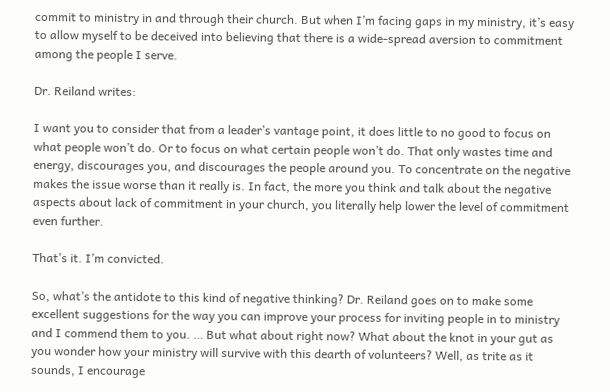commit to ministry in and through their church. But when I’m facing gaps in my ministry, it’s easy to allow myself to be deceived into believing that there is a wide-spread aversion to commitment among the people I serve.

Dr. Reiland writes:

I want you to consider that from a leader’s vantage point, it does little to no good to focus on what people won’t do. Or to focus on what certain people won’t do. That only wastes time and energy, discourages you, and discourages the people around you. To concentrate on the negative makes the issue worse than it really is. In fact, the more you think and talk about the negative aspects about lack of commitment in your church, you literally help lower the level of commitment even further.

That’s it. I’m convicted.

So, what’s the antidote to this kind of negative thinking? Dr. Reiland goes on to make some excellent suggestions for the way you can improve your process for inviting people in to ministry and I commend them to you. … But what about right now? What about the knot in your gut as you wonder how your ministry will survive with this dearth of volunteers? Well, as trite as it sounds, I encourage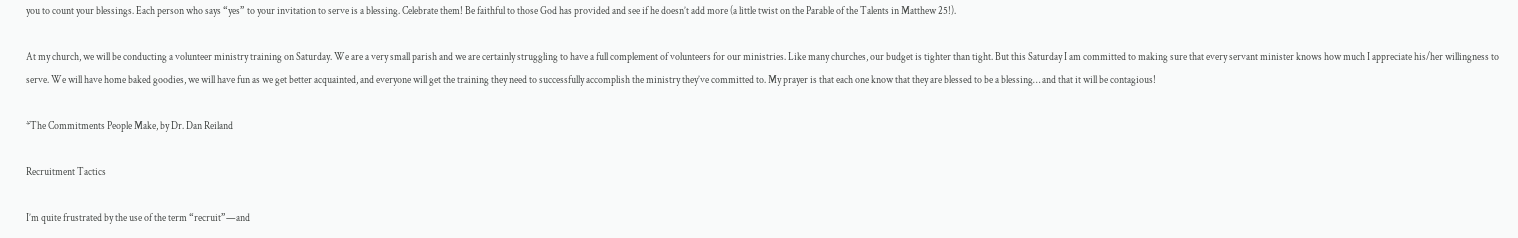you to count your blessings. Each person who says “yes” to your invitation to serve is a blessing. Celebrate them! Be faithful to those God has provided and see if he doesn’t add more (a little twist on the Parable of the Talents in Matthew 25!).

At my church, we will be conducting a volunteer ministry training on Saturday. We are a very small parish and we are certainly struggling to have a full complement of volunteers for our ministries. Like many churches, our budget is tighter than tight. But this Saturday I am committed to making sure that every servant minister knows how much I appreciate his/her willingness to serve. We will have home baked goodies, we will have fun as we get better acquainted, and everyone will get the training they need to successfully accomplish the ministry they’ve committed to. My prayer is that each one know that they are blessed to be a blessing… and that it will be contagious!

*The Commitments People Make, by Dr. Dan Reiland

Recruitment Tactics

I’m quite frustrated by the use of the term “recruit”—and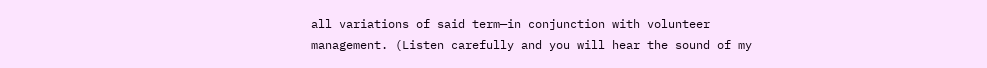all variations of said term—in conjunction with volunteer management. (Listen carefully and you will hear the sound of my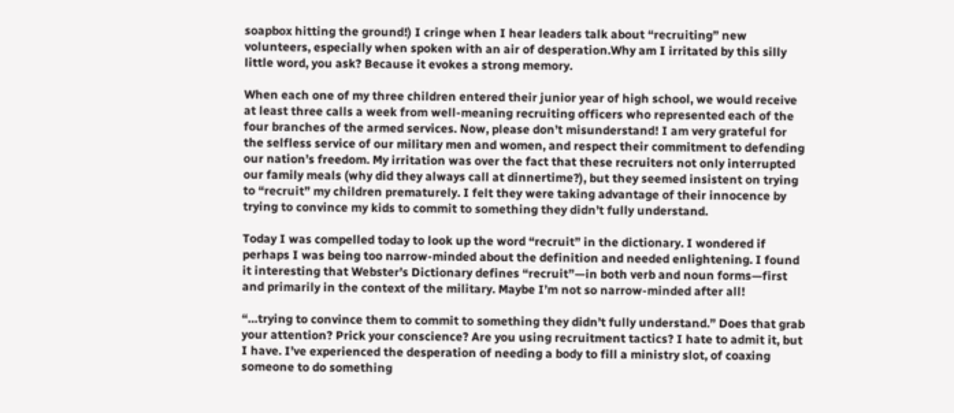soapbox hitting the ground!) I cringe when I hear leaders talk about “recruiting” new volunteers, especially when spoken with an air of desperation.Why am I irritated by this silly little word, you ask? Because it evokes a strong memory.

When each one of my three children entered their junior year of high school, we would receive at least three calls a week from well-meaning recruiting officers who represented each of the four branches of the armed services. Now, please don’t misunderstand! I am very grateful for the selfless service of our military men and women, and respect their commitment to defending our nation’s freedom. My irritation was over the fact that these recruiters not only interrupted our family meals (why did they always call at dinnertime?), but they seemed insistent on trying to “recruit” my children prematurely. I felt they were taking advantage of their innocence by trying to convince my kids to commit to something they didn’t fully understand.

Today I was compelled today to look up the word “recruit” in the dictionary. I wondered if perhaps I was being too narrow-minded about the definition and needed enlightening. I found it interesting that Webster’s Dictionary defines “recruit”—in both verb and noun forms—first and primarily in the context of the military. Maybe I’m not so narrow-minded after all!

“…trying to convince them to commit to something they didn’t fully understand.” Does that grab your attention? Prick your conscience? Are you using recruitment tactics? I hate to admit it, but I have. I’ve experienced the desperation of needing a body to fill a ministry slot, of coaxing someone to do something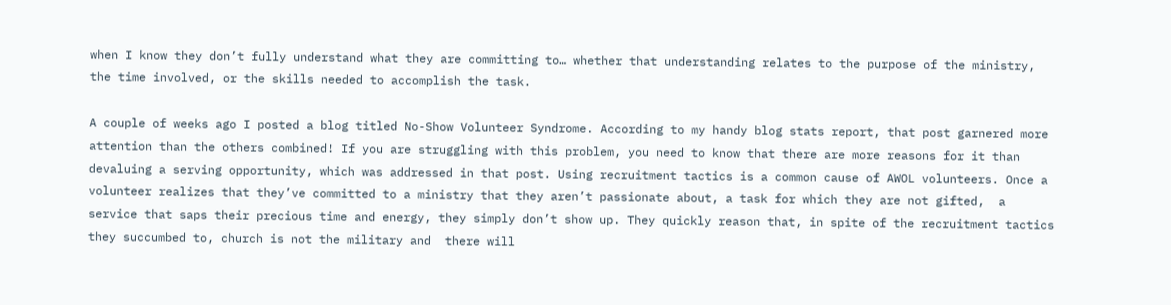when I know they don’t fully understand what they are committing to… whether that understanding relates to the purpose of the ministry, the time involved, or the skills needed to accomplish the task.

A couple of weeks ago I posted a blog titled No-Show Volunteer Syndrome. According to my handy blog stats report, that post garnered more attention than the others combined! If you are struggling with this problem, you need to know that there are more reasons for it than devaluing a serving opportunity, which was addressed in that post. Using recruitment tactics is a common cause of AWOL volunteers. Once a volunteer realizes that they’ve committed to a ministry that they aren’t passionate about, a task for which they are not gifted,  a service that saps their precious time and energy, they simply don’t show up. They quickly reason that, in spite of the recruitment tactics they succumbed to, church is not the military and  there will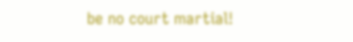be no court martial!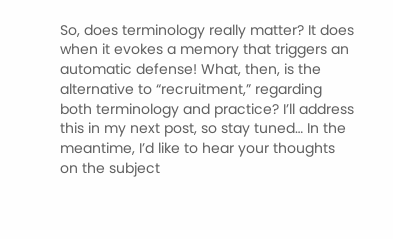So, does terminology really matter? It does when it evokes a memory that triggers an automatic defense! What, then, is the alternative to “recruitment,” regarding both terminology and practice? I’ll address this in my next post, so stay tuned… In the meantime, I’d like to hear your thoughts on the subject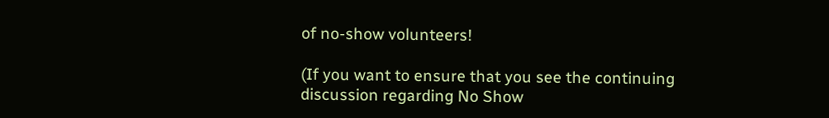of no-show volunteers!

(If you want to ensure that you see the continuing discussion regarding No Show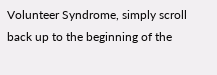Volunteer Syndrome, simply scroll back up to the beginning of the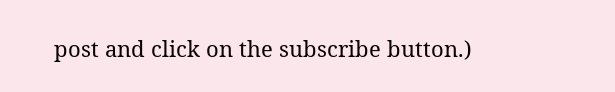post and click on the subscribe button.)